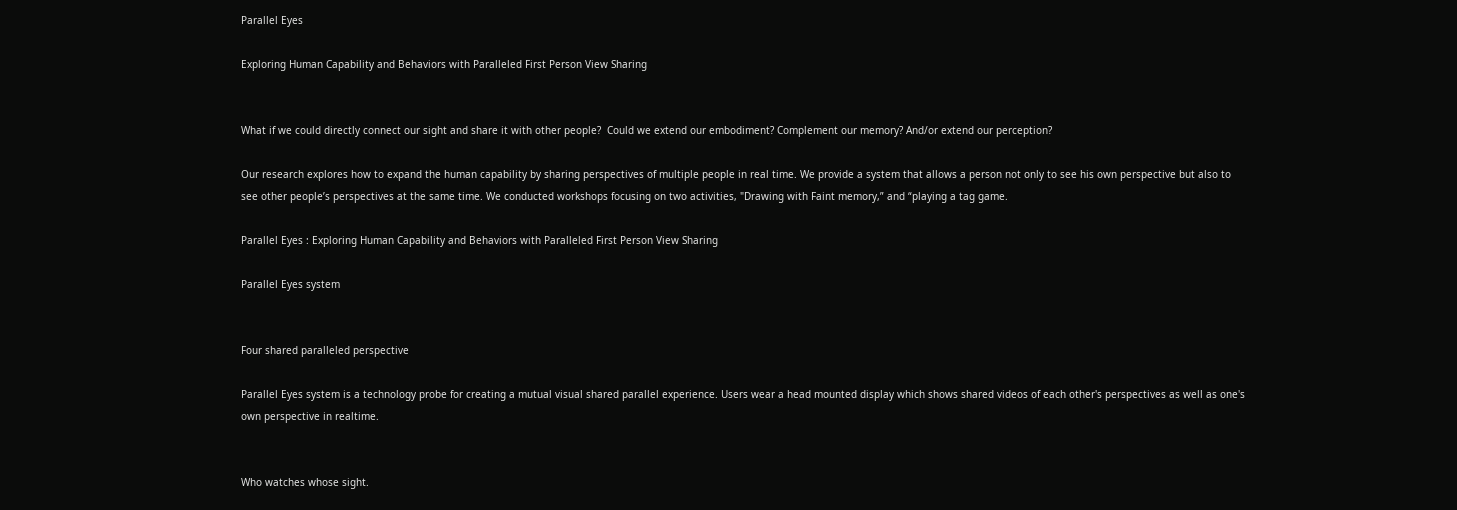Parallel Eyes

Exploring Human Capability and Behaviors with Paralleled First Person View Sharing


What if we could directly connect our sight and share it with other people?  Could we extend our embodiment? Complement our memory? And/or extend our perception?

Our research explores how to expand the human capability by sharing perspectives of multiple people in real time. We provide a system that allows a person not only to see his own perspective but also to see other people’s perspectives at the same time. We conducted workshops focusing on two activities, "Drawing with Faint memory,” and “playing a tag game.

Parallel Eyes : Exploring Human Capability and Behaviors with Paralleled First Person View Sharing

Parallel Eyes system


Four shared paralleled perspective

Parallel Eyes system is a technology probe for creating a mutual visual shared parallel experience. Users wear a head mounted display which shows shared videos of each other's perspectives as well as one's own perspective in realtime.


Who watches whose sight.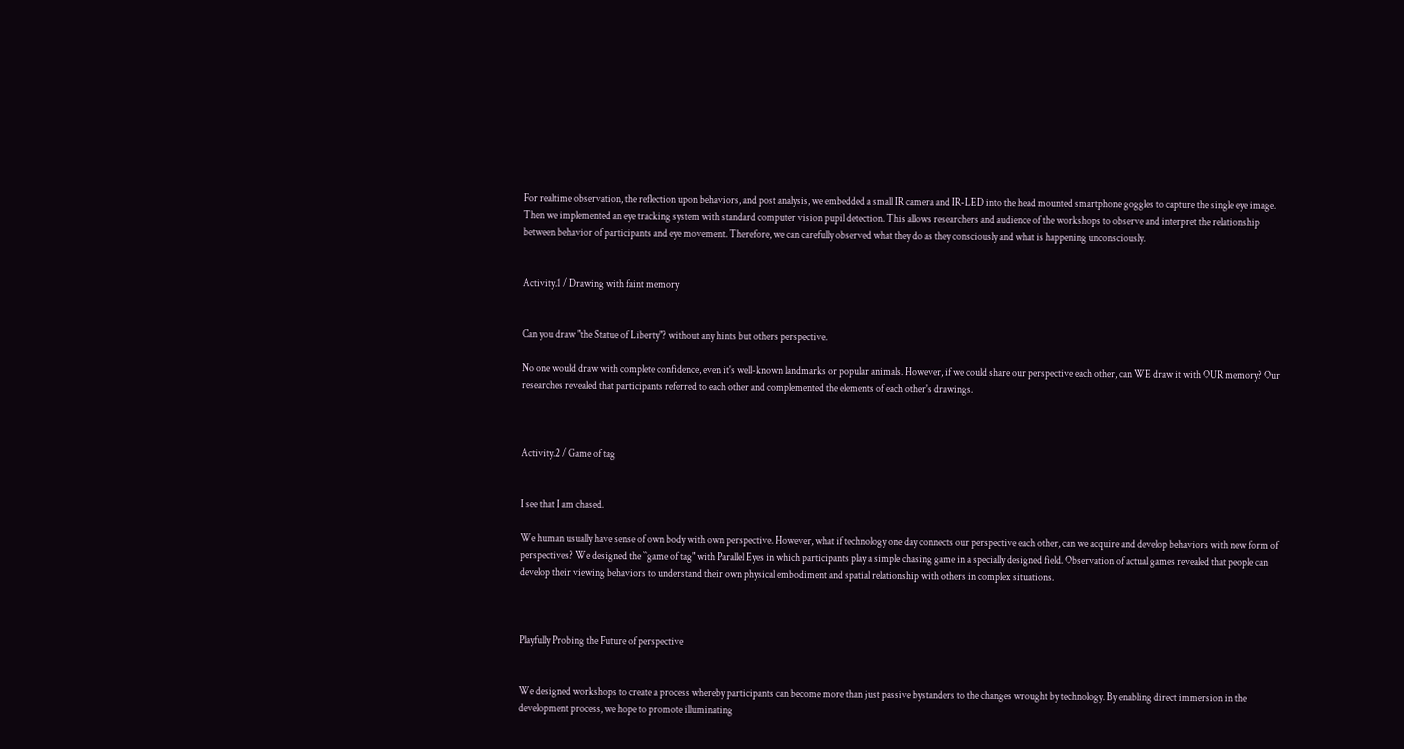For realtime observation, the reflection upon behaviors, and post analysis, we embedded a small IR camera and IR-LED into the head mounted smartphone goggles to capture the single eye image. Then we implemented an eye tracking system with standard computer vision pupil detection. This allows researchers and audience of the workshops to observe and interpret the relationship between behavior of participants and eye movement. Therefore, we can carefully observed what they do as they consciously and what is happening unconsciously.


Activity.1 / Drawing with faint memory


Can you draw "the Statue of Liberty"? without any hints but others perspective.

No one would draw with complete confidence, even it's well-known landmarks or popular animals. However, if we could share our perspective each other, can WE draw it with OUR memory? Our researches revealed that participants referred to each other and complemented the elements of each other's drawings.



Activity.2 / Game of tag


I see that I am chased.

We human usually have sense of own body with own perspective. However, what if technology one day connects our perspective each other, can we acquire and develop behaviors with new form of perspectives? We designed the ``game of tag" with Parallel Eyes in which participants play a simple chasing game in a specially designed field. Observation of actual games revealed that people can develop their viewing behaviors to understand their own physical embodiment and spatial relationship with others in complex situations.



Playfully Probing the Future of perspective


We designed workshops to create a process whereby participants can become more than just passive bystanders to the changes wrought by technology. By enabling direct immersion in the development process, we hope to promote illuminating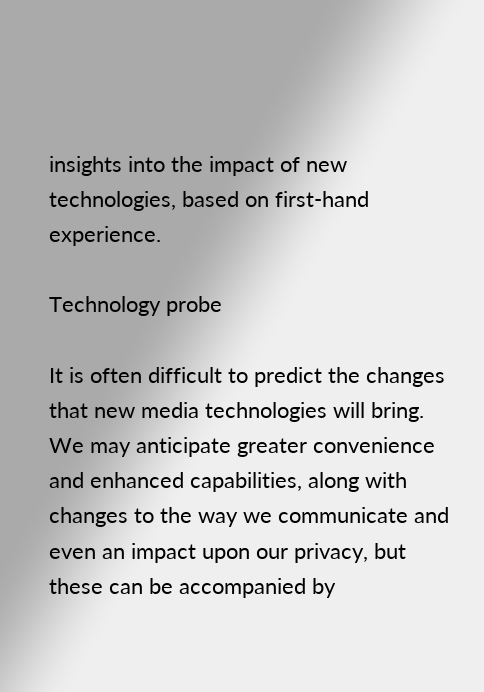insights into the impact of new technologies, based on first-hand experience.

Technology probe

It is often difficult to predict the changes that new media technologies will bring. We may anticipate greater convenience and enhanced capabilities, along with changes to the way we communicate and even an impact upon our privacy, but these can be accompanied by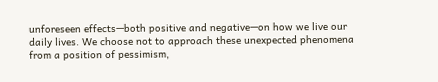unforeseen effects—both positive and negative—on how we live our daily lives. We choose not to approach these unexpected phenomena from a position of pessimism,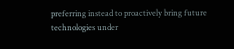preferring instead to proactively bring future technologies under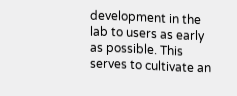development in the lab to users as early as possible. This serves to cultivate an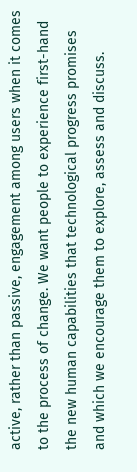active, rather than passive, engagement among users when it comes to the process of change. We want people to experience first-hand the new human capabilities that technological progress promises and which we encourage them to explore, assess and discuss.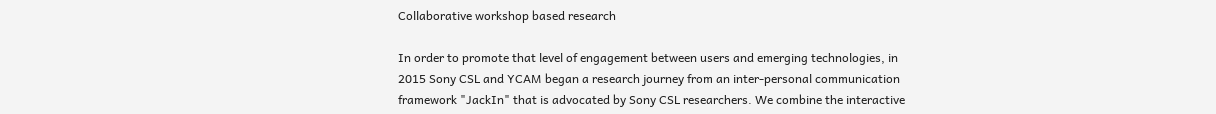Collaborative workshop based research

In order to promote that level of engagement between users and emerging technologies, in 2015 Sony CSL and YCAM began a research journey from an inter-personal communication framework "JackIn" that is advocated by Sony CSL researchers. We combine the interactive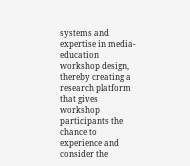systems and expertise in media-education workshop design, thereby creating a research platform that gives workshop participants the chance to experience and consider the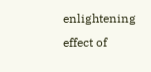enlightening effect of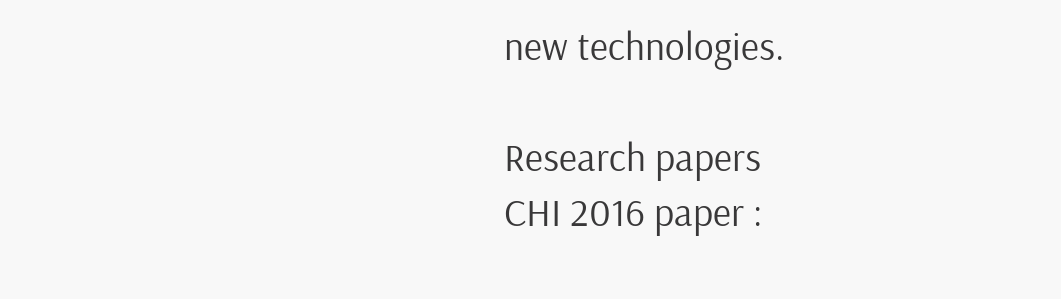new technologies.

Research papers
CHI 2016 paper :